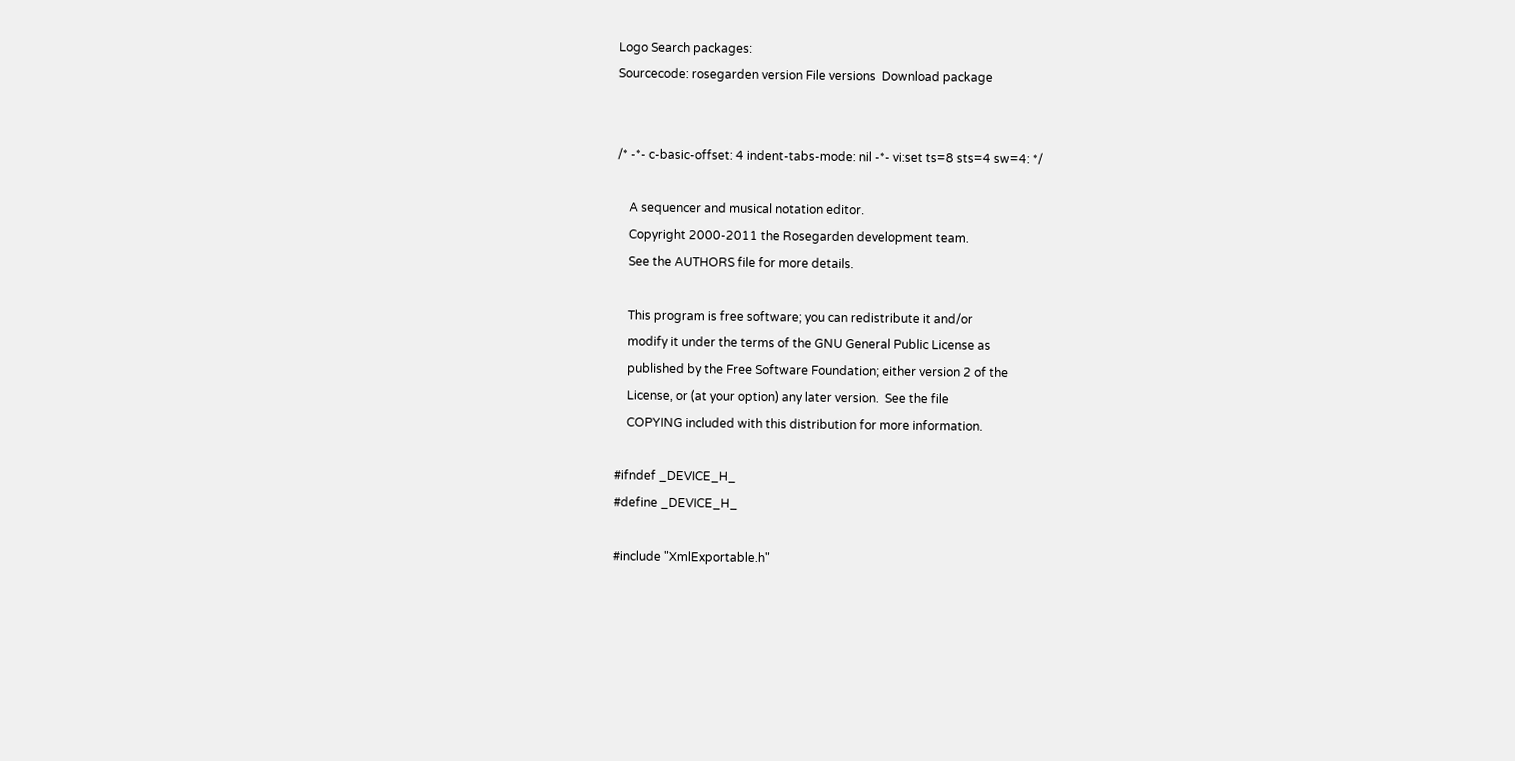Logo Search packages:
Sourcecode: rosegarden version File versions  Download package


/* -*- c-basic-offset: 4 indent-tabs-mode: nil -*- vi:set ts=8 sts=4 sw=4: */

    A sequencer and musical notation editor.
    Copyright 2000-2011 the Rosegarden development team.
    See the AUTHORS file for more details.

    This program is free software; you can redistribute it and/or
    modify it under the terms of the GNU General Public License as
    published by the Free Software Foundation; either version 2 of the
    License, or (at your option) any later version.  See the file
    COPYING included with this distribution for more information.

#ifndef _DEVICE_H_
#define _DEVICE_H_

#include "XmlExportable.h"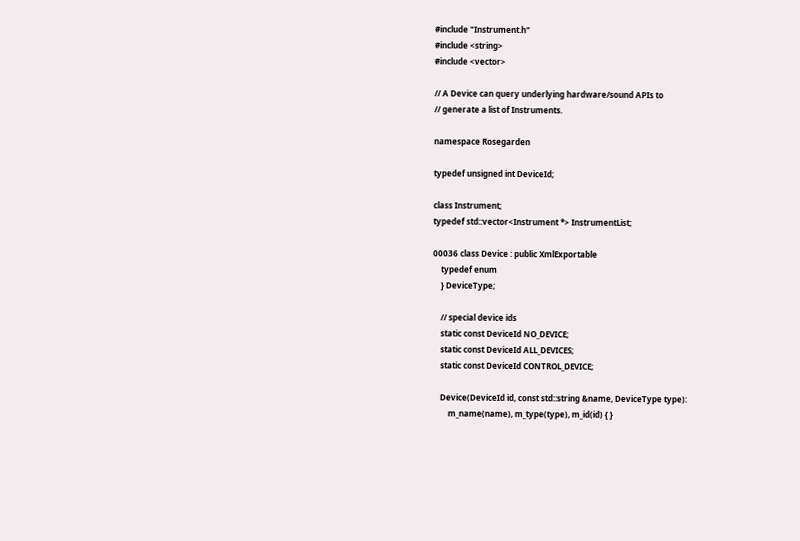#include "Instrument.h"
#include <string>
#include <vector>

// A Device can query underlying hardware/sound APIs to
// generate a list of Instruments.

namespace Rosegarden

typedef unsigned int DeviceId;

class Instrument;
typedef std::vector<Instrument *> InstrumentList;

00036 class Device : public XmlExportable
    typedef enum
    } DeviceType;

    // special device ids
    static const DeviceId NO_DEVICE;
    static const DeviceId ALL_DEVICES;
    static const DeviceId CONTROL_DEVICE;

    Device(DeviceId id, const std::string &name, DeviceType type):
        m_name(name), m_type(type), m_id(id) { }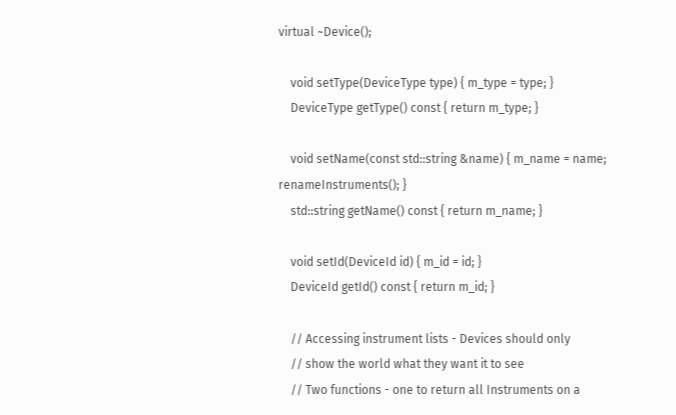virtual ~Device();

    void setType(DeviceType type) { m_type = type; }
    DeviceType getType() const { return m_type; }

    void setName(const std::string &name) { m_name = name; renameInstruments(); }
    std::string getName() const { return m_name; }

    void setId(DeviceId id) { m_id = id; }
    DeviceId getId() const { return m_id; }

    // Accessing instrument lists - Devices should only
    // show the world what they want it to see
    // Two functions - one to return all Instruments on a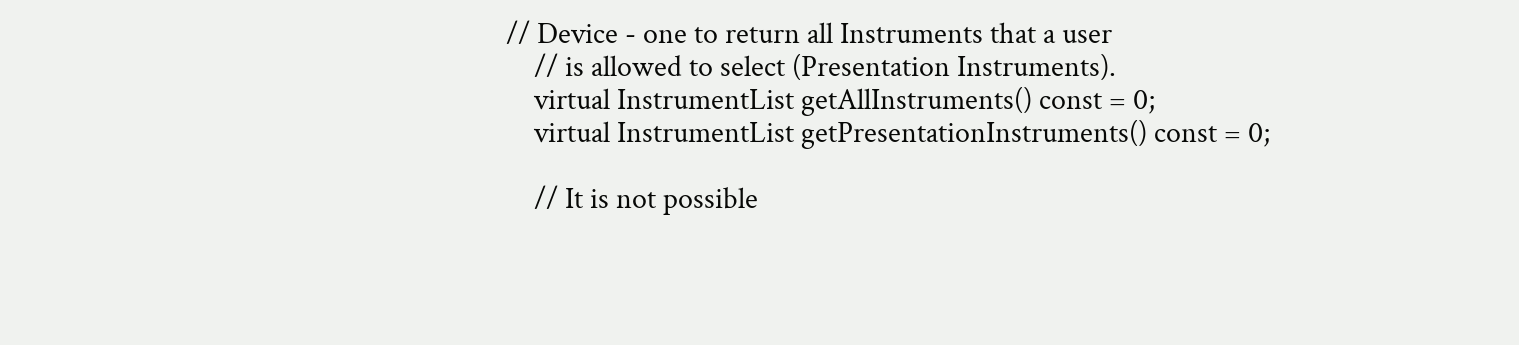// Device - one to return all Instruments that a user
    // is allowed to select (Presentation Instruments).
    virtual InstrumentList getAllInstruments() const = 0;
    virtual InstrumentList getPresentationInstruments() const = 0;

    // It is not possible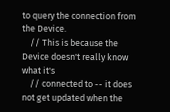to query the connection from the Device.
    // This is because the Device doesn't really know what it's
    // connected to -- it does not get updated when the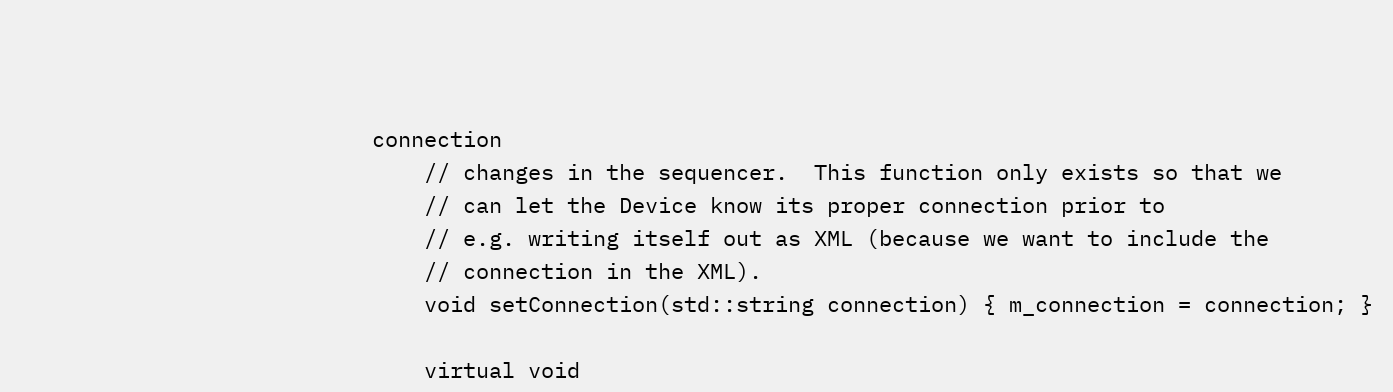connection
    // changes in the sequencer.  This function only exists so that we
    // can let the Device know its proper connection prior to
    // e.g. writing itself out as XML (because we want to include the
    // connection in the XML).
    void setConnection(std::string connection) { m_connection = connection; }

    virtual void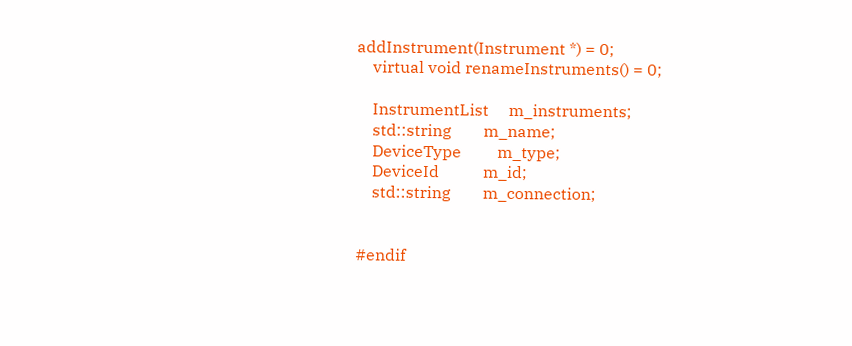addInstrument(Instrument *) = 0;
    virtual void renameInstruments() = 0;

    InstrumentList     m_instruments;
    std::string        m_name;
    DeviceType         m_type;
    DeviceId           m_id;
    std::string        m_connection;


#endif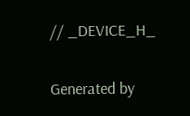// _DEVICE_H_

Generated by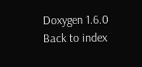Doxygen 1.6.0   Back to index